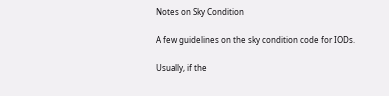Notes on Sky Condition

A few guidelines on the sky condition code for IODs.

Usually, if the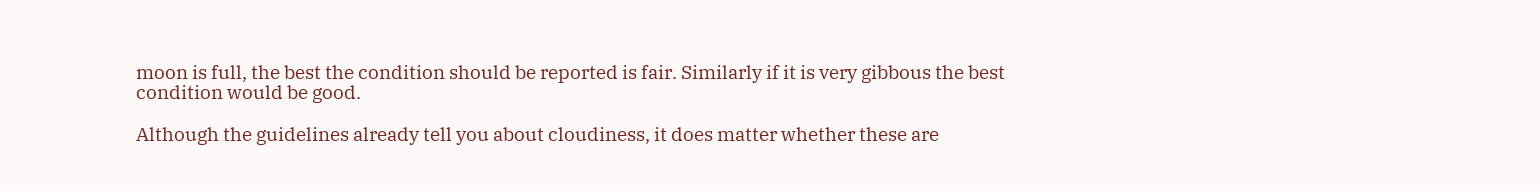moon is full, the best the condition should be reported is fair. Similarly if it is very gibbous the best condition would be good.

Although the guidelines already tell you about cloudiness, it does matter whether these are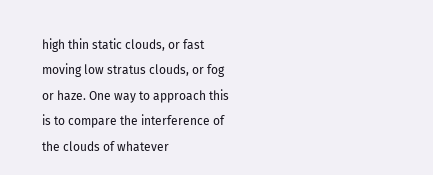high thin static clouds, or fast moving low stratus clouds, or fog or haze. One way to approach this is to compare the interference of the clouds of whatever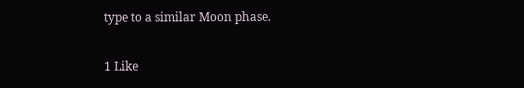type to a similar Moon phase.

1 Like